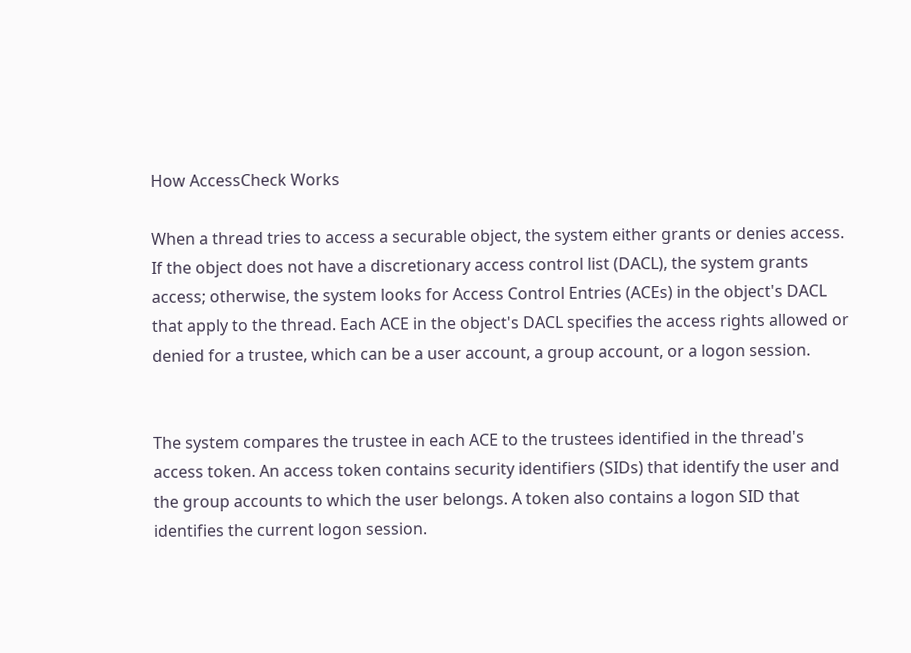How AccessCheck Works

When a thread tries to access a securable object, the system either grants or denies access. If the object does not have a discretionary access control list (DACL), the system grants access; otherwise, the system looks for Access Control Entries (ACEs) in the object's DACL that apply to the thread. Each ACE in the object's DACL specifies the access rights allowed or denied for a trustee, which can be a user account, a group account, or a logon session.


The system compares the trustee in each ACE to the trustees identified in the thread's access token. An access token contains security identifiers (SIDs) that identify the user and the group accounts to which the user belongs. A token also contains a logon SID that identifies the current logon session.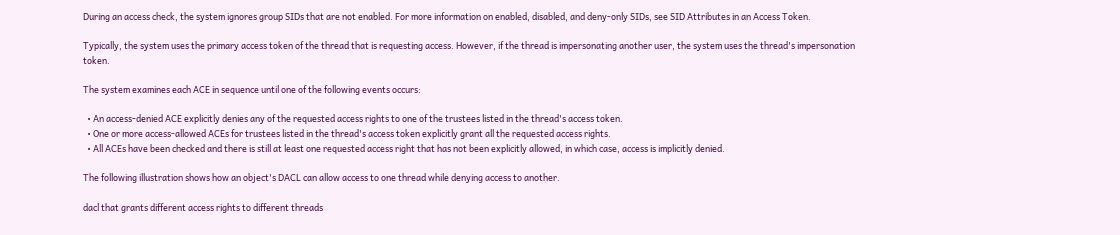During an access check, the system ignores group SIDs that are not enabled. For more information on enabled, disabled, and deny-only SIDs, see SID Attributes in an Access Token.

Typically, the system uses the primary access token of the thread that is requesting access. However, if the thread is impersonating another user, the system uses the thread's impersonation token.

The system examines each ACE in sequence until one of the following events occurs:

  • An access-denied ACE explicitly denies any of the requested access rights to one of the trustees listed in the thread's access token.
  • One or more access-allowed ACEs for trustees listed in the thread's access token explicitly grant all the requested access rights.
  • All ACEs have been checked and there is still at least one requested access right that has not been explicitly allowed, in which case, access is implicitly denied.

The following illustration shows how an object's DACL can allow access to one thread while denying access to another.

dacl that grants different access rights to different threads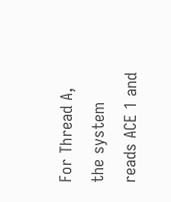For Thread A, the system reads ACE 1 and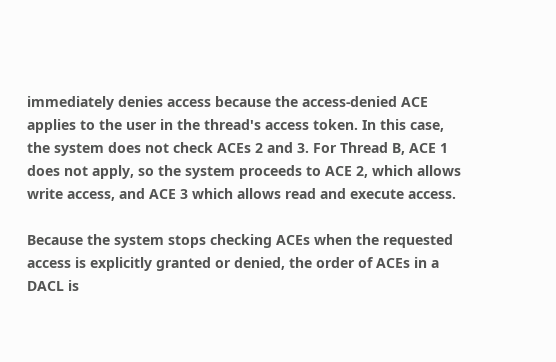immediately denies access because the access-denied ACE applies to the user in the thread's access token. In this case, the system does not check ACEs 2 and 3. For Thread B, ACE 1 does not apply, so the system proceeds to ACE 2, which allows write access, and ACE 3 which allows read and execute access.

Because the system stops checking ACEs when the requested access is explicitly granted or denied, the order of ACEs in a DACL is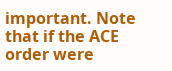important. Note that if the ACE order were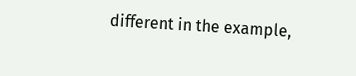different in the example,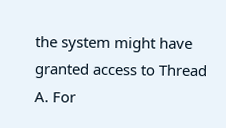the system might have granted access to Thread A. For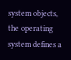system objects, the operating system defines a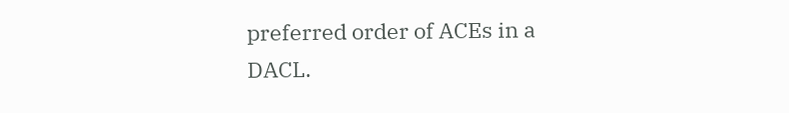preferred order of ACEs in a DACL.